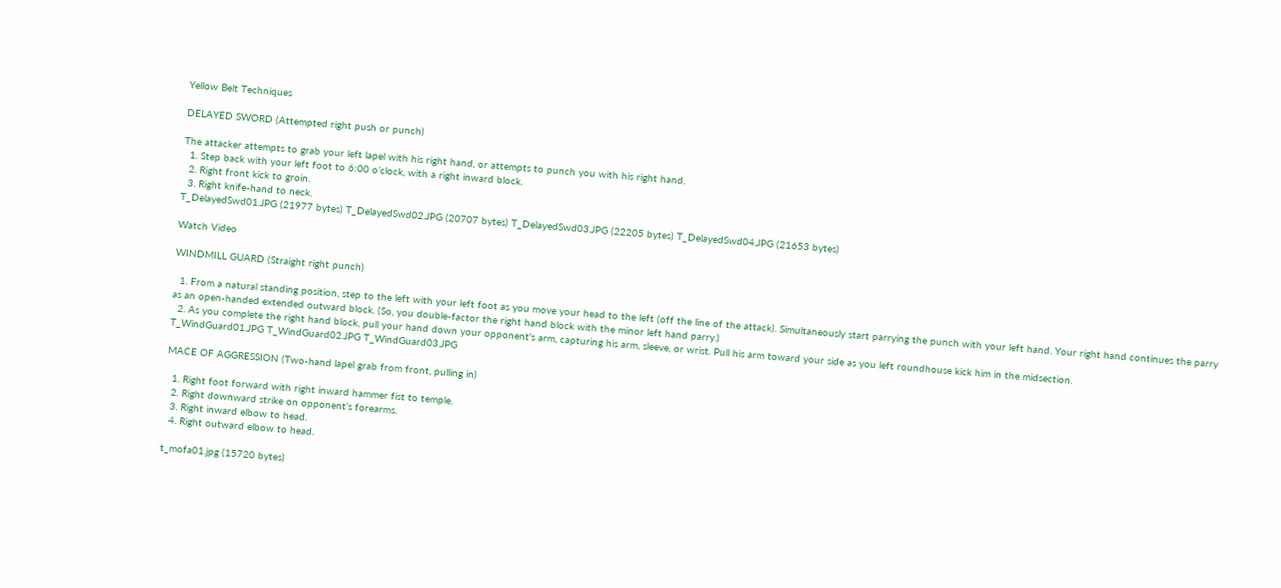Yellow Belt Techniques

DELAYED SWORD (Attempted right push or punch)

The attacker attempts to grab your left lapel with his right hand, or attempts to punch you with his right hand.
  1. Step back with your left foot to 6:00 o’clock, with a right inward block.
  2. Right front kick to groin.
  3. Right knife-hand to neck.
T_DelayedSwd01.JPG (21977 bytes) T_DelayedSwd02.JPG (20707 bytes) T_DelayedSwd03.JPG (22205 bytes) T_DelayedSwd04.JPG (21653 bytes)

Watch Video

WINDMILL GUARD (Straight right punch)

  1. From a natural standing position, step to the left with your left foot as you move your head to the left (off the line of the attack). Simultaneously start parrying the punch with your left hand. Your right hand continues the parry as an open-handed extended outward block. (So, you double-factor the right hand block with the minor left hand parry.)
  2. As you complete the right hand block, pull your hand down your opponent's arm, capturing his arm, sleeve, or wrist. Pull his arm toward your side as you left roundhouse kick him in the midsection.
T_WindGuard01.JPG T_WindGuard02.JPG T_WindGuard03.JPG

MACE OF AGGRESSION (Two-hand lapel grab from front, pulling in)

  1. Right foot forward with right inward hammer fist to temple.
  2. Right downward strike on opponent’s forearms.
  3. Right inward elbow to head.
  4. Right outward elbow to head.

t_mofa01.jpg (15720 bytes)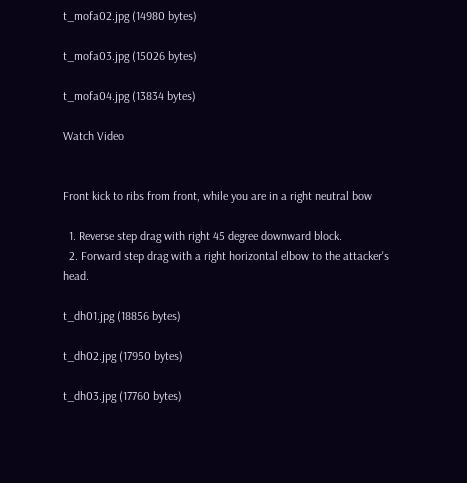t_mofa02.jpg (14980 bytes)

t_mofa03.jpg (15026 bytes)

t_mofa04.jpg (13834 bytes)

Watch Video


Front kick to ribs from front, while you are in a right neutral bow

  1. Reverse step drag with right 45 degree downward block.
  2. Forward step drag with a right horizontal elbow to the attacker's head.

t_dh01.jpg (18856 bytes)

t_dh02.jpg (17950 bytes)

t_dh03.jpg (17760 bytes)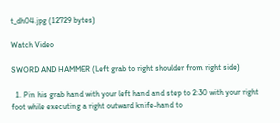t_dh04.jpg (12729 bytes)

Watch Video

SWORD AND HAMMER (Left grab to right shoulder from right side)

  1. Pin his grab hand with your left hand and step to 2:30 with your right foot while executing a right outward knife-hand to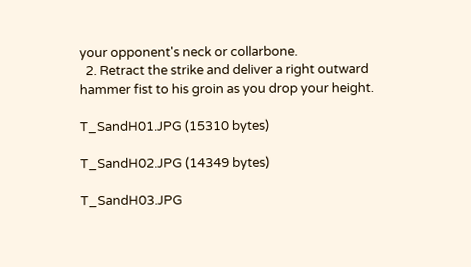your opponent's neck or collarbone.
  2. Retract the strike and deliver a right outward hammer fist to his groin as you drop your height.

T_SandH01.JPG (15310 bytes)

T_SandH02.JPG (14349 bytes)

T_SandH03.JPG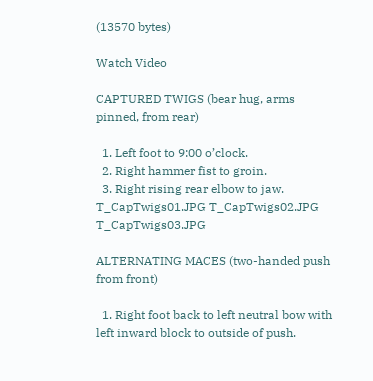(13570 bytes)

Watch Video

CAPTURED TWIGS (bear hug, arms pinned, from rear)

  1. Left foot to 9:00 o’clock.
  2. Right hammer fist to groin.
  3. Right rising rear elbow to jaw.
T_CapTwigs01.JPG T_CapTwigs02.JPG T_CapTwigs03.JPG

ALTERNATING MACES (two-handed push from front)

  1. Right foot back to left neutral bow with left inward block to outside of push.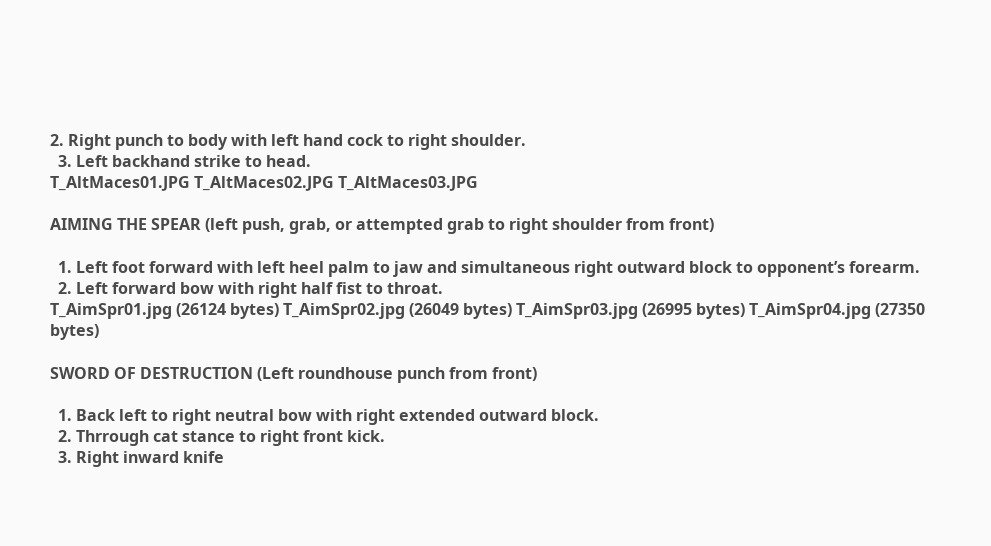2. Right punch to body with left hand cock to right shoulder.
  3. Left backhand strike to head.
T_AltMaces01.JPG T_AltMaces02.JPG T_AltMaces03.JPG

AIMING THE SPEAR (left push, grab, or attempted grab to right shoulder from front)

  1. Left foot forward with left heel palm to jaw and simultaneous right outward block to opponent’s forearm.
  2. Left forward bow with right half fist to throat.
T_AimSpr01.jpg (26124 bytes) T_AimSpr02.jpg (26049 bytes) T_AimSpr03.jpg (26995 bytes) T_AimSpr04.jpg (27350 bytes)

SWORD OF DESTRUCTION (Left roundhouse punch from front)

  1. Back left to right neutral bow with right extended outward block.
  2. Thrrough cat stance to right front kick.
  3. Right inward knife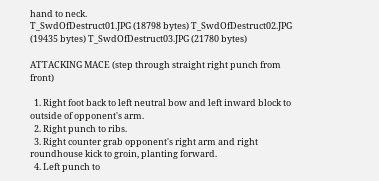hand to neck.
T_SwdOfDestruct01.JPG (18798 bytes) T_SwdOfDestruct02.JPG (19435 bytes) T_SwdOfDestruct03.JPG (21780 bytes)

ATTACKING MACE (step through straight right punch from front)

  1. Right foot back to left neutral bow and left inward block to outside of opponent's arm.
  2. Right punch to ribs.
  3. Right counter grab opponent's right arm and right roundhouse kick to groin, planting forward.
  4. Left punch to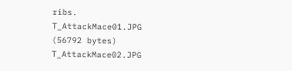ribs.
T_AttackMace01.JPG (56792 bytes) T_AttackMace02.JPG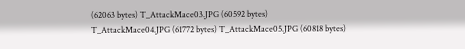(62063 bytes) T_AttackMace03.JPG (60592 bytes)
T_AttackMace04.JPG (61772 bytes) T_AttackMace05.JPG (60818 bytes)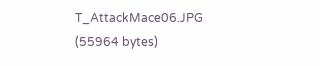T_AttackMace06.JPG (55964 bytes)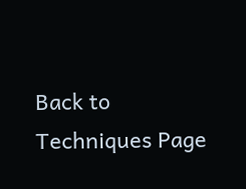Back to Techniques Page